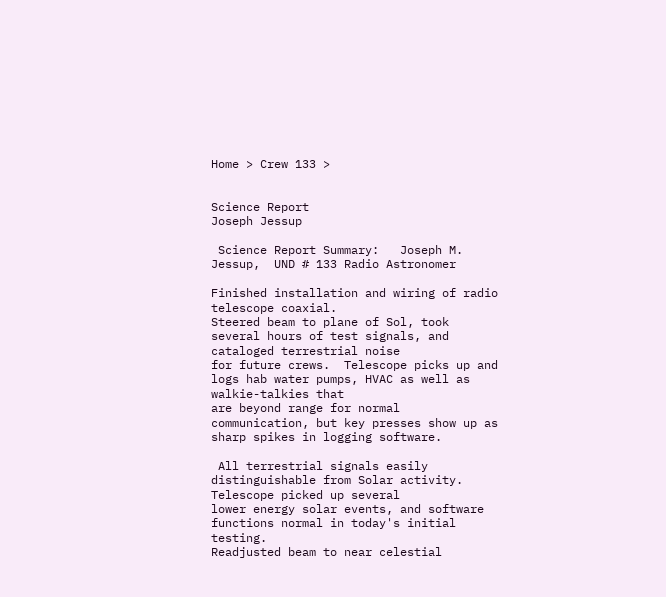Home > Crew 133 >


Science Report
Joseph Jessup

 Science Report Summary:   Joseph M. Jessup,  UND # 133 Radio Astronomer

Finished installation and wiring of radio telescope coaxial.
Steered beam to plane of Sol, took several hours of test signals, and cataloged terrestrial noise
for future crews.  Telescope picks up and logs hab water pumps, HVAC as well as walkie-talkies that
are beyond range for normal communication, but key presses show up as sharp spikes in logging software.

 All terrestrial signals easily distinguishable from Solar activity.  Telescope picked up several
lower energy solar events, and software functions normal in today's initial testing.
Readjusted beam to near celestial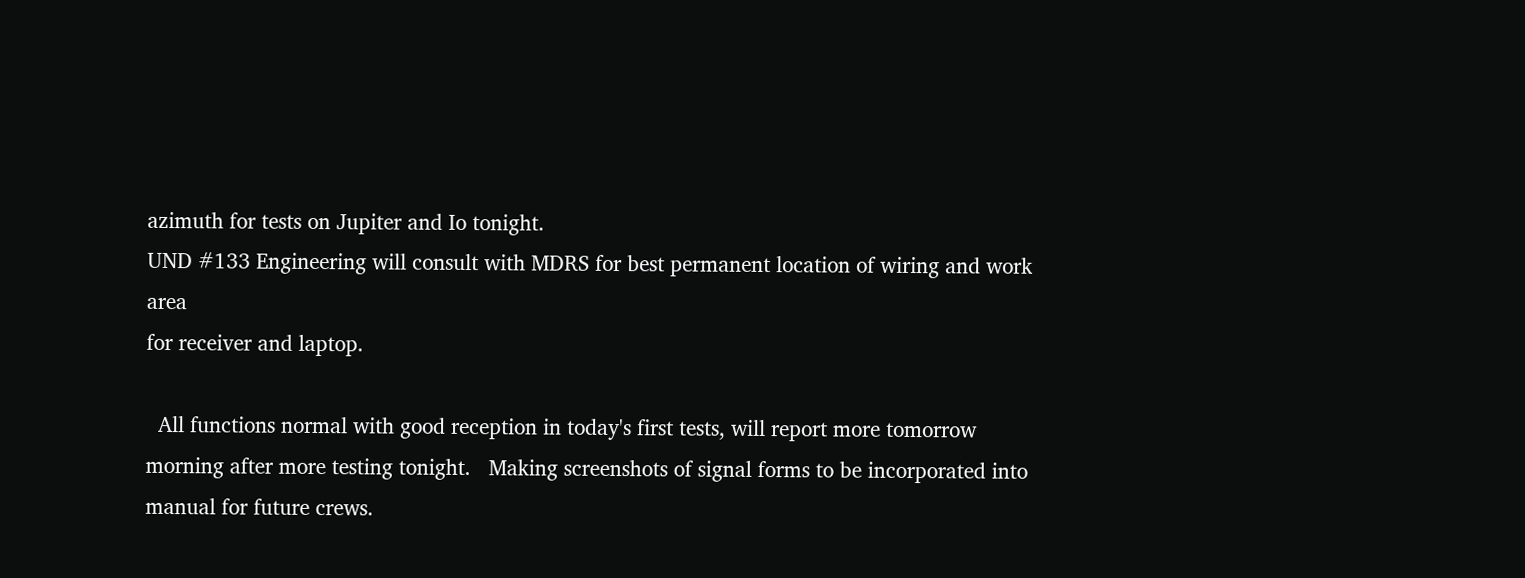azimuth for tests on Jupiter and Io tonight.
UND #133 Engineering will consult with MDRS for best permanent location of wiring and work area
for receiver and laptop.

  All functions normal with good reception in today's first tests, will report more tomorrow
morning after more testing tonight.   Making screenshots of signal forms to be incorporated into
manual for future crews.